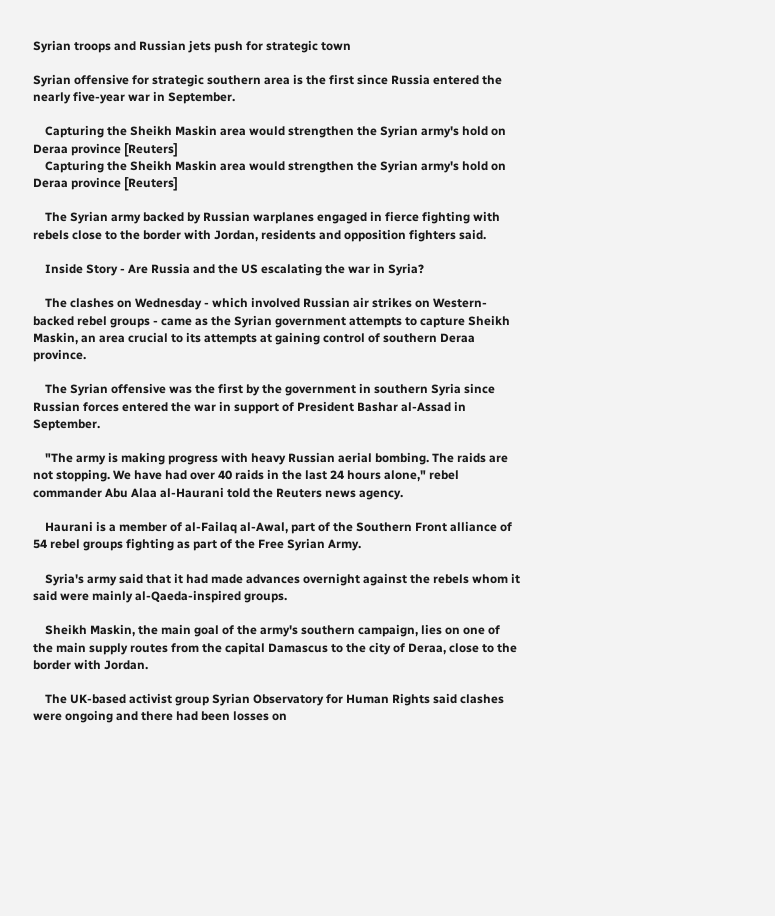Syrian troops and Russian jets push for strategic town

Syrian offensive for strategic southern area is the first since Russia entered the nearly five-year war in September.

    Capturing the Sheikh Maskin area would strengthen the Syrian army's hold on Deraa province [Reuters]
    Capturing the Sheikh Maskin area would strengthen the Syrian army's hold on Deraa province [Reuters]

    The Syrian army backed by Russian warplanes engaged in fierce fighting with rebels close to the border with Jordan, residents and opposition fighters said.

    Inside Story - Are Russia and the US escalating the war in Syria?

    The clashes on Wednesday - which involved Russian air strikes on Western-backed rebel groups - came as the Syrian government attempts to capture Sheikh Maskin, an area crucial to its attempts at gaining control of southern Deraa province.

    The Syrian offensive was the first by the government in southern Syria since Russian forces entered the war in support of President Bashar al-Assad in September.

    "The army is making progress with heavy Russian aerial bombing. The raids are not stopping. We have had over 40 raids in the last 24 hours alone," rebel commander Abu Alaa al-Haurani told the Reuters news agency.

    Haurani is a member of al-Failaq al-Awal, part of the Southern Front alliance of 54 rebel groups fighting as part of the Free Syrian Army.

    Syria's army said that it had made advances overnight against the rebels whom it said were mainly al-Qaeda-inspired groups.

    Sheikh Maskin, the main goal of the army's southern campaign, lies on one of the main supply routes from the capital Damascus to the city of Deraa, close to the border with Jordan.

    The UK-based activist group Syrian Observatory for Human Rights said clashes were ongoing and there had been losses on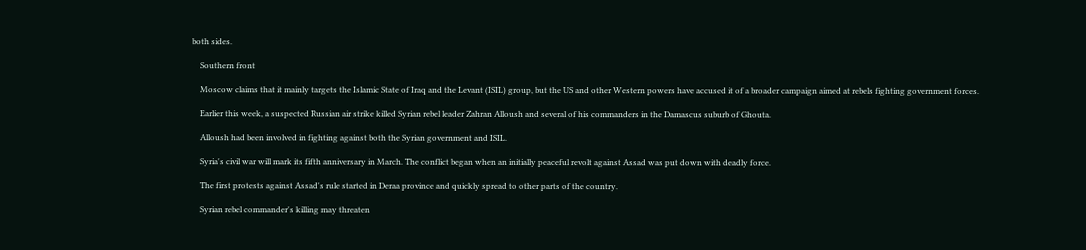both sides.

    Southern front

    Moscow claims that it mainly targets the Islamic State of Iraq and the Levant (ISIL) group, but the US and other Western powers have accused it of a broader campaign aimed at rebels fighting government forces.

    Earlier this week, a suspected Russian air strike killed Syrian rebel leader Zahran Alloush and several of his commanders in the Damascus suburb of Ghouta.

    Alloush had been involved in fighting against both the Syrian government and ISIL.

    Syria's civil war will mark its fifth anniversary in March. The conflict began when an initially peaceful revolt against Assad was put down with deadly force.

    The first protests against Assad's rule started in Deraa province and quickly spread to other parts of the country.

    Syrian rebel commander's killing may threaten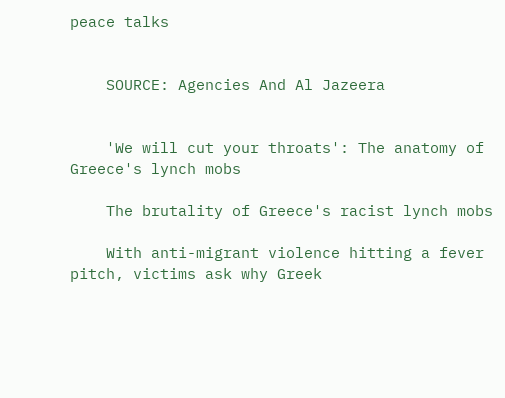peace talks


    SOURCE: Agencies And Al Jazeera


    'We will cut your throats': The anatomy of Greece's lynch mobs

    The brutality of Greece's racist lynch mobs

    With anti-migrant violence hitting a fever pitch, victims ask why Greek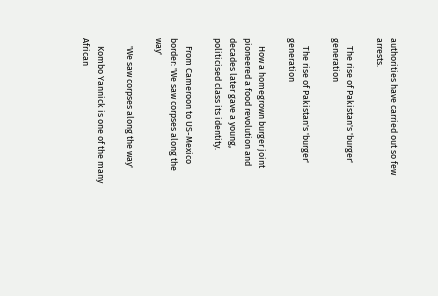authorities have carried out so few arrests.

    The rise of Pakistan's 'burger' generation

    The rise of Pakistan's 'burger' generation

    How a homegrown burger joint pioneered a food revolution and decades later gave a young, politicised class its identity.

    From Cameroon to US-Mexico border: 'We saw corpses along the way'

    'We saw corpses along the way'

    Kombo Yannick is one of the many African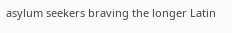asylum seekers braving the longer Latin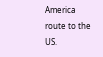America route to the US.